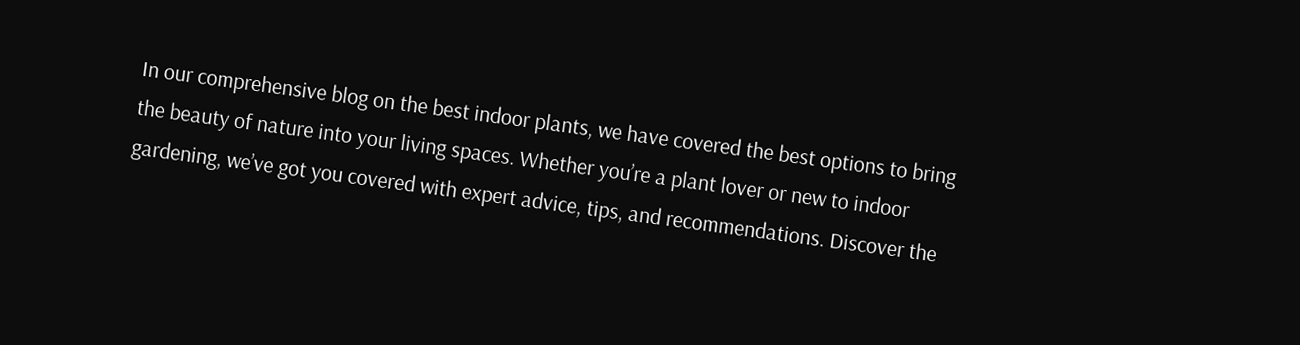In our comprehensive blog on the best indoor plants, we have covered the best options to bring the beauty of nature into your living spaces. Whether you’re a plant lover or new to indoor gardening, we’ve got you covered with expert advice, tips, and recommendations. Discover the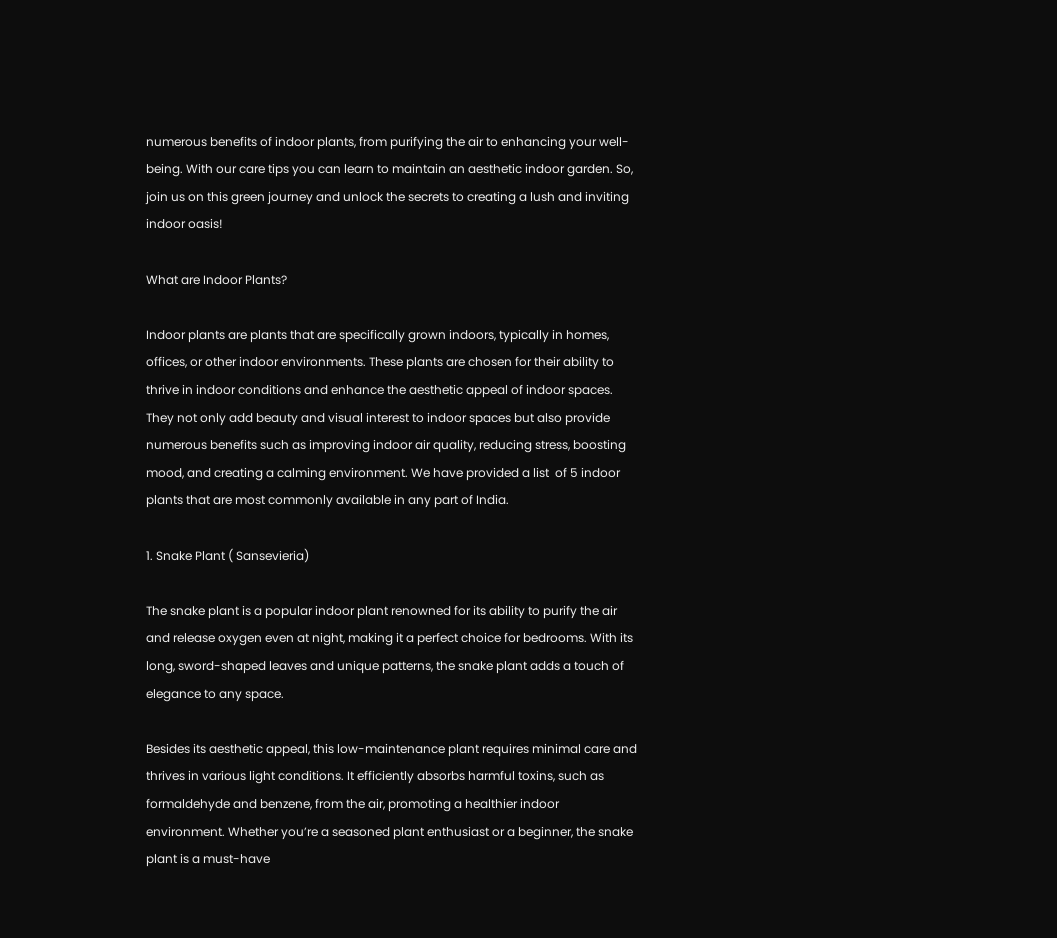numerous benefits of indoor plants, from purifying the air to enhancing your well-being. With our care tips you can learn to maintain an aesthetic indoor garden. So, join us on this green journey and unlock the secrets to creating a lush and inviting indoor oasis!

What are Indoor Plants?

Indoor plants are plants that are specifically grown indoors, typically in homes, offices, or other indoor environments. These plants are chosen for their ability to thrive in indoor conditions and enhance the aesthetic appeal of indoor spaces. They not only add beauty and visual interest to indoor spaces but also provide numerous benefits such as improving indoor air quality, reducing stress, boosting mood, and creating a calming environment. We have provided a list  of 5 indoor plants that are most commonly available in any part of India.

1. Snake Plant ( Sansevieria)

The snake plant is a popular indoor plant renowned for its ability to purify the air and release oxygen even at night, making it a perfect choice for bedrooms. With its long, sword-shaped leaves and unique patterns, the snake plant adds a touch of elegance to any space.

Besides its aesthetic appeal, this low-maintenance plant requires minimal care and thrives in various light conditions. It efficiently absorbs harmful toxins, such as formaldehyde and benzene, from the air, promoting a healthier indoor environment. Whether you’re a seasoned plant enthusiast or a beginner, the snake plant is a must-have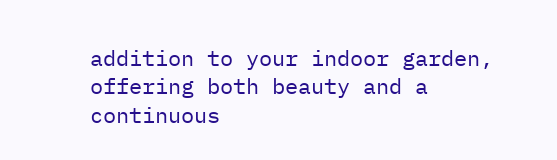addition to your indoor garden, offering both beauty and a continuous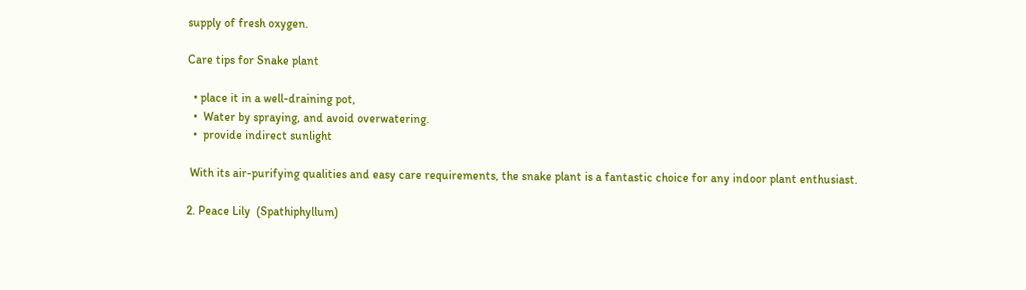supply of fresh oxygen.

Care tips for Snake plant

  • place it in a well-draining pot,
  •  Water by spraying, and avoid overwatering.
  •  provide indirect sunlight

 With its air-purifying qualities and easy care requirements, the snake plant is a fantastic choice for any indoor plant enthusiast.

2. Peace Lily  (Spathiphyllum)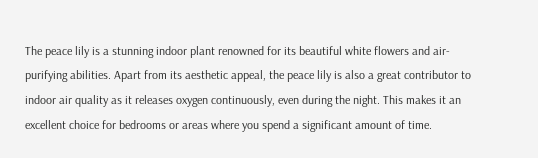The peace lily is a stunning indoor plant renowned for its beautiful white flowers and air-purifying abilities. Apart from its aesthetic appeal, the peace lily is also a great contributor to indoor air quality as it releases oxygen continuously, even during the night. This makes it an excellent choice for bedrooms or areas where you spend a significant amount of time.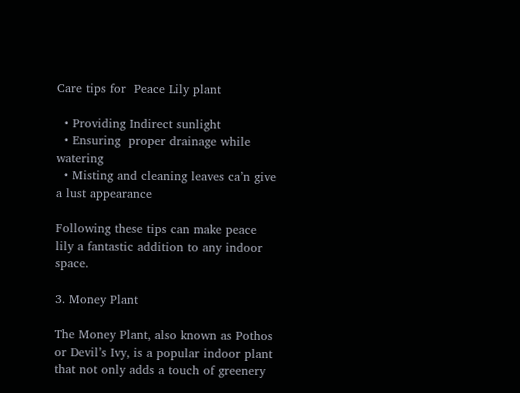Care tips for  Peace Lily plant

  • Providing Indirect sunlight
  • Ensuring  proper drainage while watering
  • Misting and cleaning leaves ca’n give a lust appearance

Following these tips can make peace lily a fantastic addition to any indoor space.

3. Money Plant

The Money Plant, also known as Pothos or Devil’s Ivy, is a popular indoor plant that not only adds a touch of greenery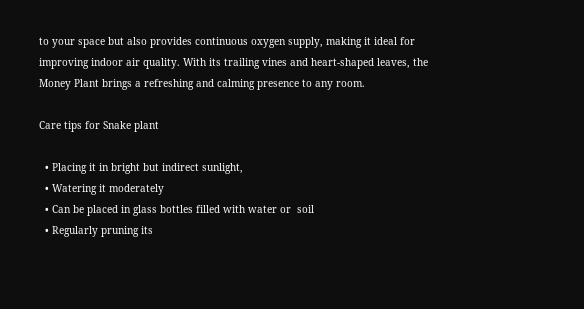to your space but also provides continuous oxygen supply, making it ideal for improving indoor air quality. With its trailing vines and heart-shaped leaves, the Money Plant brings a refreshing and calming presence to any room.

Care tips for Snake plant

  • Placing it in bright but indirect sunlight,
  • Watering it moderately
  • Can be placed in glass bottles filled with water or  soil
  • Regularly pruning its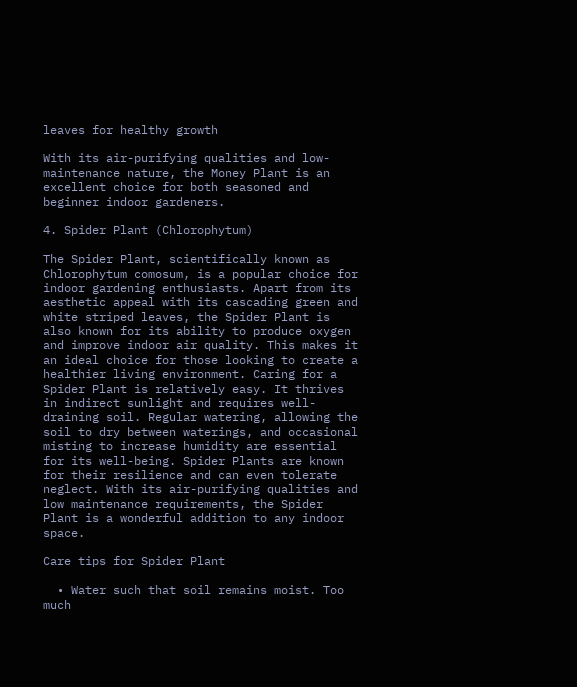leaves for healthy growth

With its air-purifying qualities and low-maintenance nature, the Money Plant is an excellent choice for both seasoned and beginner indoor gardeners.

4. Spider Plant (Chlorophytum)

The Spider Plant, scientifically known as Chlorophytum comosum, is a popular choice for indoor gardening enthusiasts. Apart from its aesthetic appeal with its cascading green and white striped leaves, the Spider Plant is also known for its ability to produce oxygen and improve indoor air quality. This makes it an ideal choice for those looking to create a healthier living environment. Caring for a Spider Plant is relatively easy. It thrives in indirect sunlight and requires well-draining soil. Regular watering, allowing the soil to dry between waterings, and occasional misting to increase humidity are essential for its well-being. Spider Plants are known for their resilience and can even tolerate neglect. With its air-purifying qualities and low maintenance requirements, the Spider Plant is a wonderful addition to any indoor space.

Care tips for Spider Plant

  • Water such that soil remains moist. Too much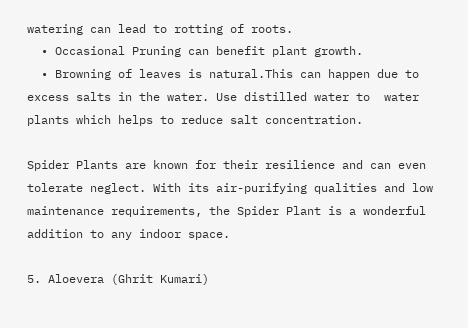watering can lead to rotting of roots.
  • Occasional Pruning can benefit plant growth.
  • Browning of leaves is natural.This can happen due to excess salts in the water. Use distilled water to  water plants which helps to reduce salt concentration.

Spider Plants are known for their resilience and can even tolerate neglect. With its air-purifying qualities and low maintenance requirements, the Spider Plant is a wonderful addition to any indoor space.

5. Aloevera (Ghrit Kumari)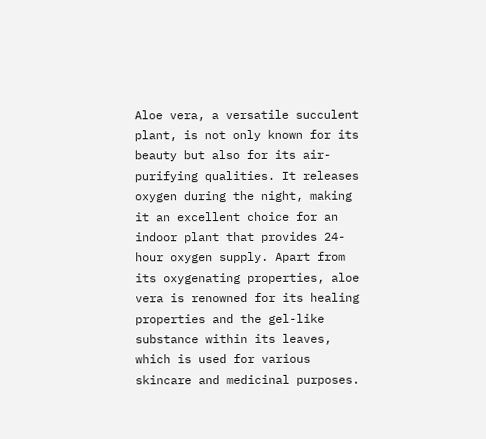Aloe vera, a versatile succulent plant, is not only known for its beauty but also for its air-purifying qualities. It releases oxygen during the night, making it an excellent choice for an indoor plant that provides 24-hour oxygen supply. Apart from its oxygenating properties, aloe vera is renowned for its healing properties and the gel-like substance within its leaves, which is used for various skincare and medicinal purposes.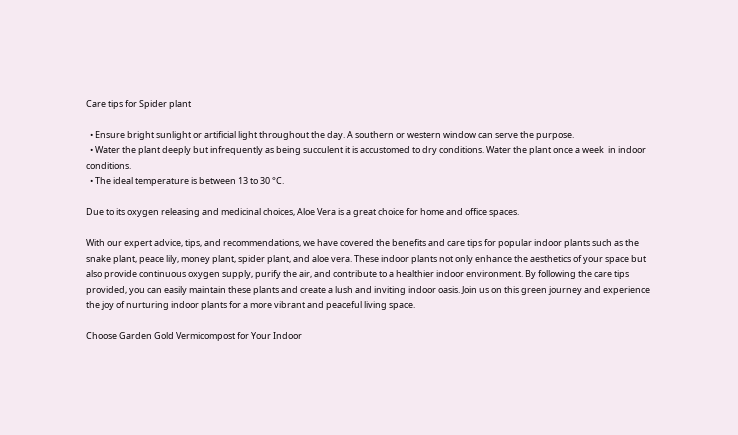Care tips for Spider plant

  • Ensure bright sunlight or artificial light throughout the day. A southern or western window can serve the purpose.
  • Water the plant deeply but infrequently as being succulent it is accustomed to dry conditions. Water the plant once a week  in indoor conditions.
  • The ideal temperature is between 13 to 30 °C.

Due to its oxygen releasing and medicinal choices, Aloe Vera is a great choice for home and office spaces.

With our expert advice, tips, and recommendations, we have covered the benefits and care tips for popular indoor plants such as the snake plant, peace lily, money plant, spider plant, and aloe vera. These indoor plants not only enhance the aesthetics of your space but also provide continuous oxygen supply, purify the air, and contribute to a healthier indoor environment. By following the care tips provided, you can easily maintain these plants and create a lush and inviting indoor oasis. Join us on this green journey and experience the joy of nurturing indoor plants for a more vibrant and peaceful living space.

Choose Garden Gold Vermicompost for Your Indoor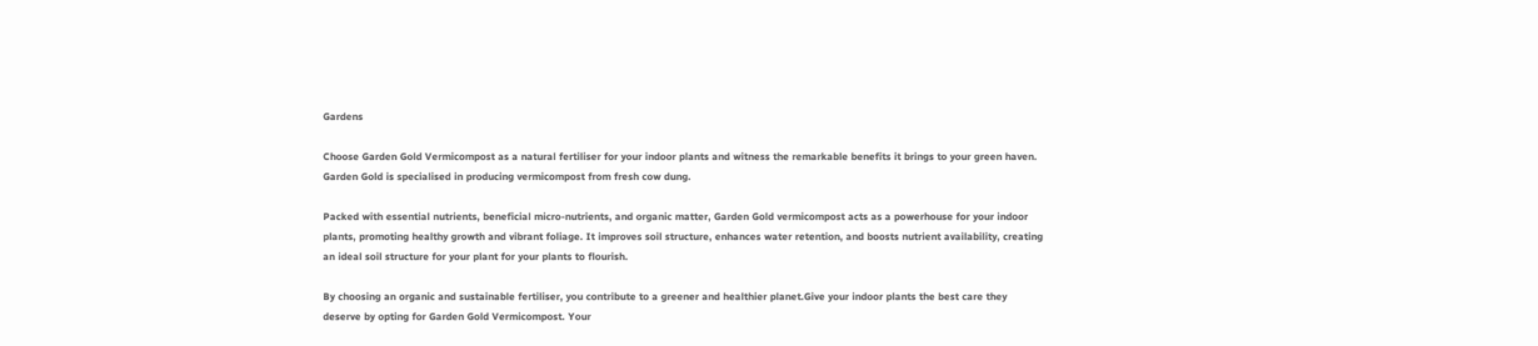Gardens

Choose Garden Gold Vermicompost as a natural fertiliser for your indoor plants and witness the remarkable benefits it brings to your green haven. Garden Gold is specialised in producing vermicompost from fresh cow dung.

Packed with essential nutrients, beneficial micro-nutrients, and organic matter, Garden Gold vermicompost acts as a powerhouse for your indoor plants, promoting healthy growth and vibrant foliage. It improves soil structure, enhances water retention, and boosts nutrient availability, creating an ideal soil structure for your plant for your plants to flourish.

By choosing an organic and sustainable fertiliser, you contribute to a greener and healthier planet.Give your indoor plants the best care they deserve by opting for Garden Gold Vermicompost. Your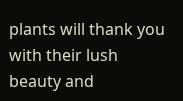plants will thank you with their lush beauty and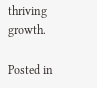thriving growth.

Posted in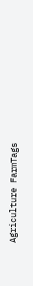Agriculture FarmTags